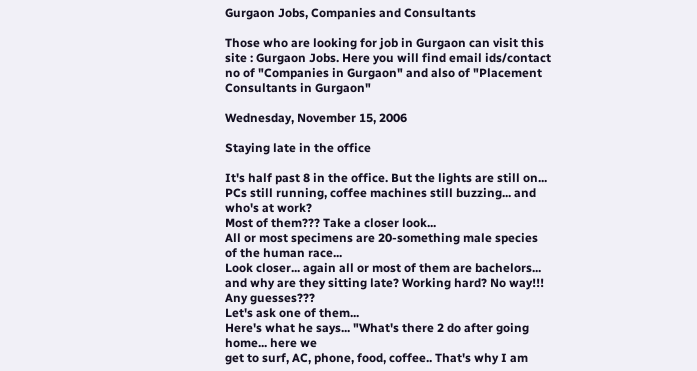Gurgaon Jobs, Companies and Consultants

Those who are looking for job in Gurgaon can visit this site : Gurgaon Jobs. Here you will find email ids/contact no of "Companies in Gurgaon" and also of "Placement Consultants in Gurgaon"

Wednesday, November 15, 2006

Staying late in the office

It's half past 8 in the office. But the lights are still on...
PCs still running, coffee machines still buzzing... and who's at work?
Most of them??? Take a closer look...
All or most specimens are 20-something male species of the human race...
Look closer... again all or most of them are bachelors...
and why are they sitting late? Working hard? No way!!!
Any guesses???
Let's ask one of them...
Here's what he says... "What's there 2 do after going home... here we
get to surf, AC, phone, food, coffee.. That's why I am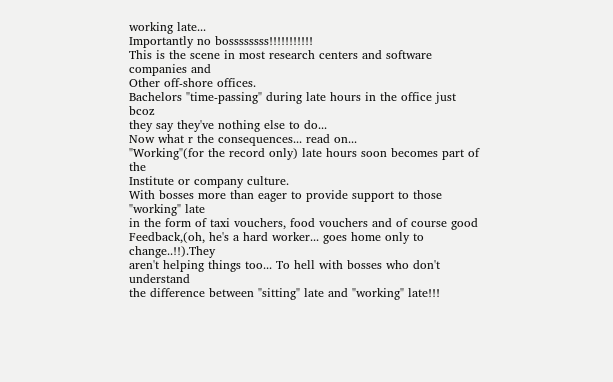working late...
Importantly no bossssssss!!!!!!!!!!!
This is the scene in most research centers and software companies and
Other off-shore offices.
Bachelors "time-passing" during late hours in the office just bcoz
they say they've nothing else to do...
Now what r the consequences... read on...
"Working"(for the record only) late hours soon becomes part of the
Institute or company culture.
With bosses more than eager to provide support to those "working" late
in the form of taxi vouchers, food vouchers and of course good
Feedback,(oh, he's a hard worker... goes home only to change..!!).They
aren't helping things too... To hell with bosses who don't understand
the difference between "sitting" late and "working" late!!!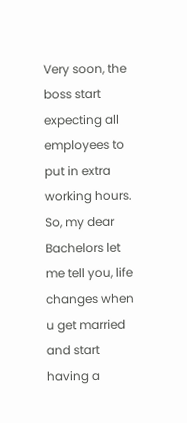Very soon, the boss start expecting all employees to put in extra
working hours.
So, my dear Bachelors let me tell you, life changes when u get married
and start having a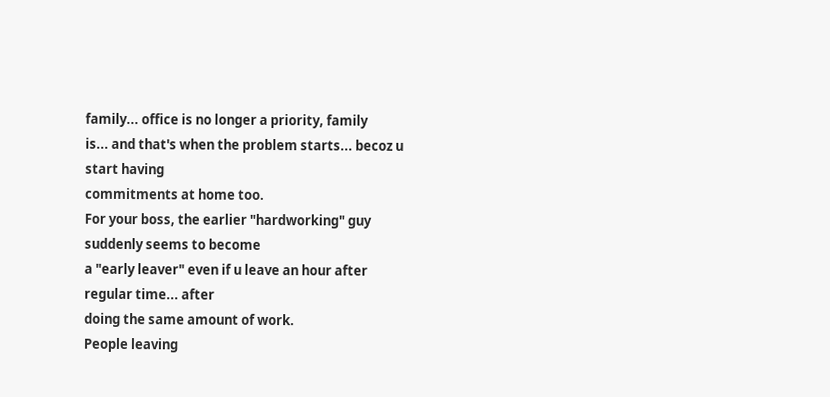family... office is no longer a priority, family
is... and that's when the problem starts... becoz u start having
commitments at home too.
For your boss, the earlier "hardworking" guy suddenly seems to become
a "early leaver" even if u leave an hour after regular time... after
doing the same amount of work.
People leaving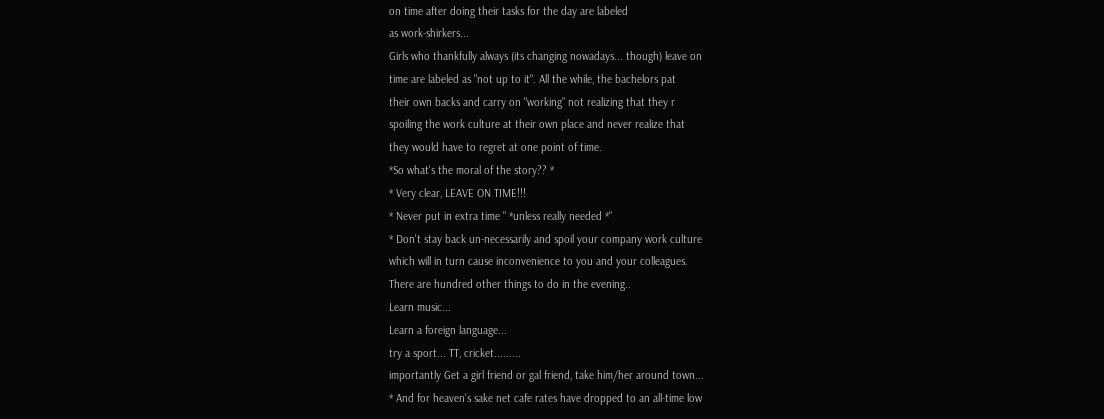on time after doing their tasks for the day are labeled
as work-shirkers...
Girls who thankfully always (its changing nowadays... though) leave on
time are labeled as "not up to it". All the while, the bachelors pat
their own backs and carry on "working" not realizing that they r
spoiling the work culture at their own place and never realize that
they would have to regret at one point of time.
*So what's the moral of the story?? *
* Very clear, LEAVE ON TIME!!!
* Never put in extra time " *unless really needed *"
* Don't stay back un-necessarily and spoil your company work culture
which will in turn cause inconvenience to you and your colleagues.
There are hundred other things to do in the evening..
Learn music...
Learn a foreign language...
try a sport... TT, cricket.........
importantly Get a girl friend or gal friend, take him/her around town...
* And for heaven's sake net cafe rates have dropped to an all-time low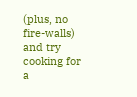(plus, no fire-walls) and try cooking for a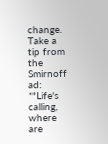change.
Take a tip from the Smirnoff ad: *"Life's calling, where are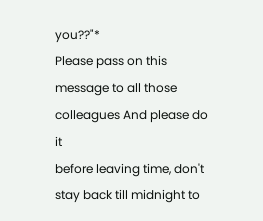you??"*
Please pass on this message to all those colleagues And please do it
before leaving time, don't stay back till midnight to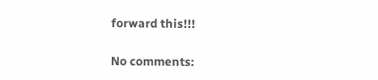forward this!!!

No comments: